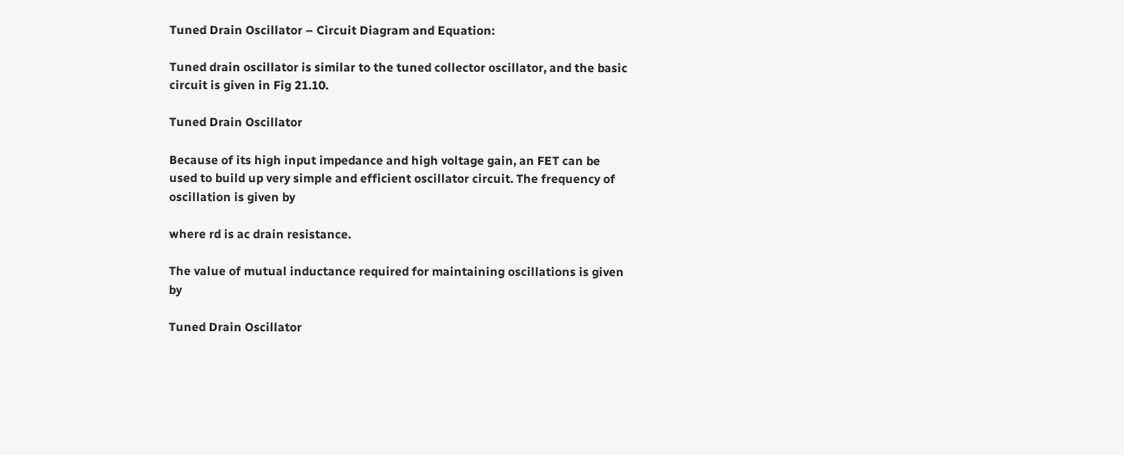Tuned Drain Oscillator – Circuit Diagram and Equation:

Tuned drain oscillator is similar to the tuned collector oscillator, and the basic circuit is given in Fig 21.10.

Tuned Drain Oscillator

Because of its high input impedance and high voltage gain, an FET can be used to build up very simple and efficient oscillator circuit. The frequency of oscillation is given by

where rd is ac drain resistance.

The value of mutual inductance required for maintaining oscillations is given by

Tuned Drain Oscillator